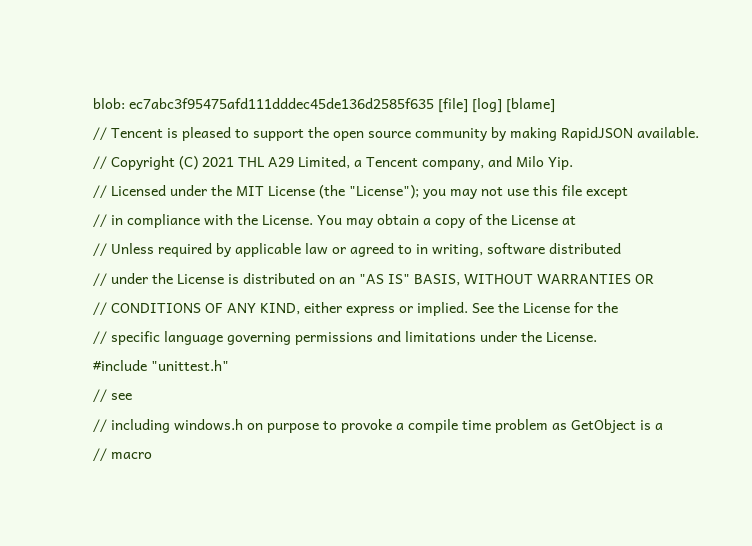blob: ec7abc3f95475afd111dddec45de136d2585f635 [file] [log] [blame]
// Tencent is pleased to support the open source community by making RapidJSON available.
// Copyright (C) 2021 THL A29 Limited, a Tencent company, and Milo Yip.
// Licensed under the MIT License (the "License"); you may not use this file except
// in compliance with the License. You may obtain a copy of the License at
// Unless required by applicable law or agreed to in writing, software distributed
// under the License is distributed on an "AS IS" BASIS, WITHOUT WARRANTIES OR
// CONDITIONS OF ANY KIND, either express or implied. See the License for the
// specific language governing permissions and limitations under the License.
#include "unittest.h"
// see
// including windows.h on purpose to provoke a compile time problem as GetObject is a
// macro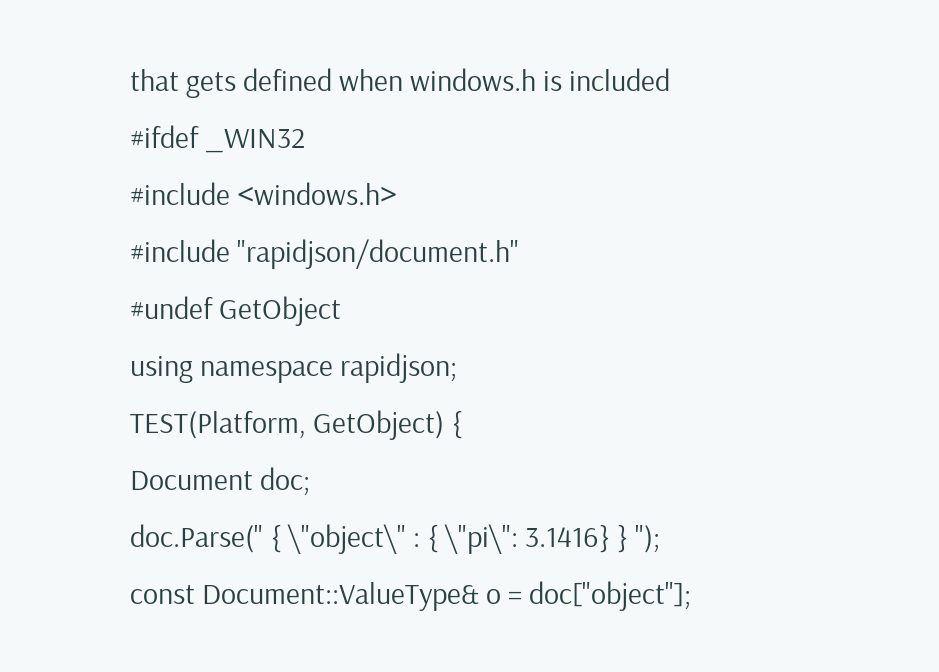that gets defined when windows.h is included
#ifdef _WIN32
#include <windows.h>
#include "rapidjson/document.h"
#undef GetObject
using namespace rapidjson;
TEST(Platform, GetObject) {
Document doc;
doc.Parse(" { \"object\" : { \"pi\": 3.1416} } ");
const Document::ValueType& o = doc["object"];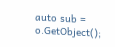auto sub = o.GetObject();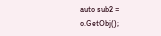auto sub2 = o.GetObj();